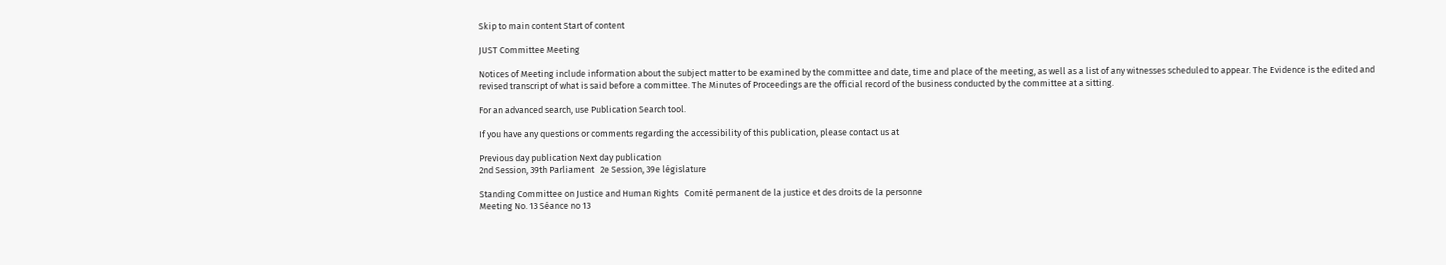Skip to main content Start of content

JUST Committee Meeting

Notices of Meeting include information about the subject matter to be examined by the committee and date, time and place of the meeting, as well as a list of any witnesses scheduled to appear. The Evidence is the edited and revised transcript of what is said before a committee. The Minutes of Proceedings are the official record of the business conducted by the committee at a sitting.

For an advanced search, use Publication Search tool.

If you have any questions or comments regarding the accessibility of this publication, please contact us at

Previous day publication Next day publication
2nd Session, 39th Parliament   2e Session, 39e législature

Standing Committee on Justice and Human Rights   Comité permanent de la justice et des droits de la personne
Meeting No. 13 Séance no 13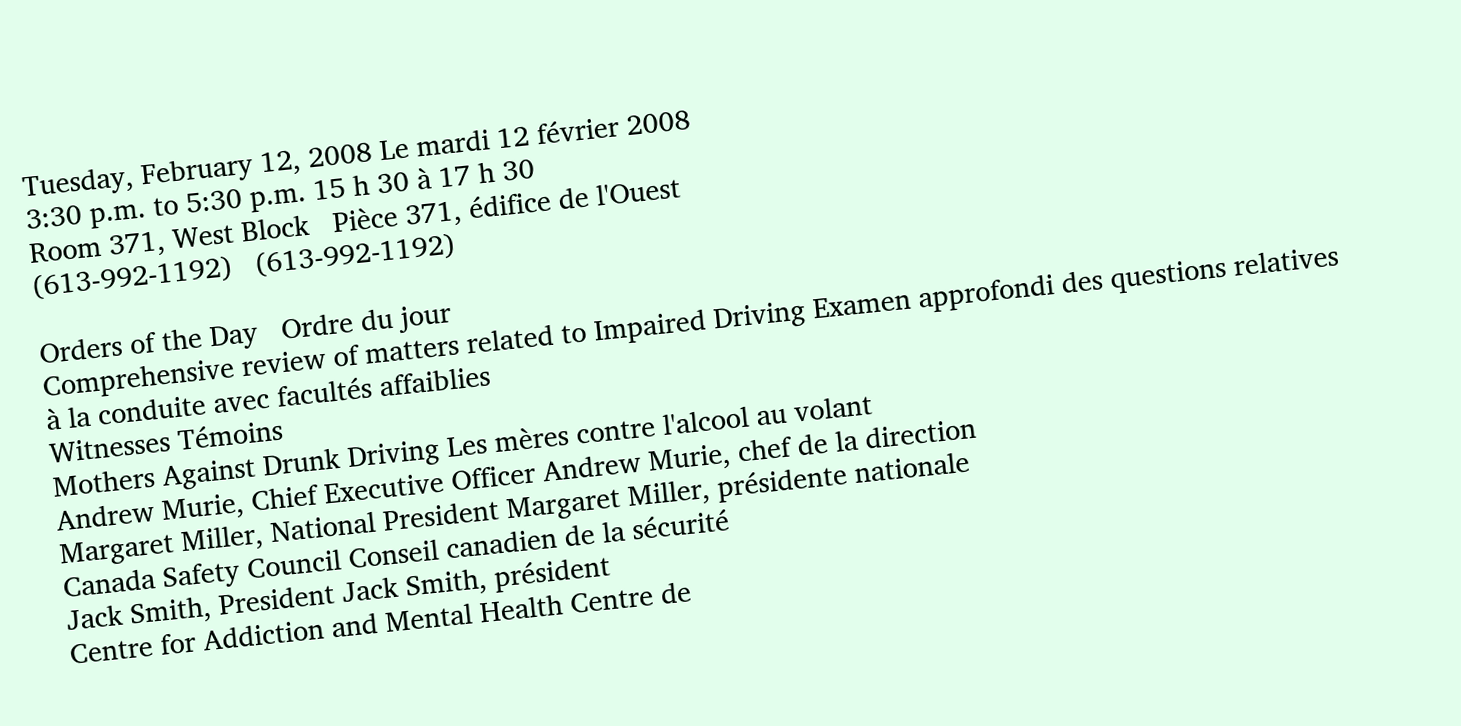Tuesday, February 12, 2008 Le mardi 12 février 2008
3:30 p.m. to 5:30 p.m. 15 h 30 à 17 h 30
Room 371, West Block   Pièce 371, édifice de l'Ouest
(613-992-1192)   (613-992-1192)

Orders of the Day   Ordre du jour
Comprehensive review of matters related to Impaired Driving Examen approfondi des questions relatives à la conduite avec facultés affaiblies
Witnesses Témoins
Mothers Against Drunk Driving Les mères contre l'alcool au volant
Andrew Murie, Chief Executive Officer Andrew Murie, chef de la direction
Margaret Miller, National President Margaret Miller, présidente nationale
Canada Safety Council Conseil canadien de la sécurité
Jack Smith, President Jack Smith, président
Centre for Addiction and Mental Health Centre de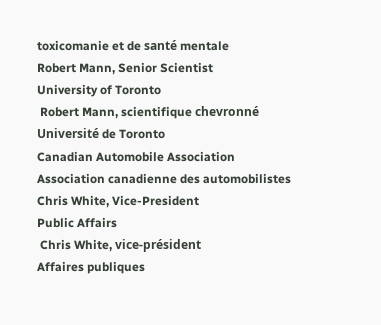toxicomanie et de santé mentale
Robert Mann, Senior Scientist
University of Toronto
 Robert Mann, scientifique chevronné
Université de Toronto
Canadian Automobile Association Association canadienne des automobilistes
Chris White, Vice-President
Public Affairs
 Chris White, vice-président
Affaires publiques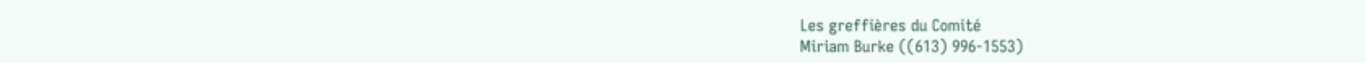Les greffières du Comité
Miriam Burke ((613) 996-1553)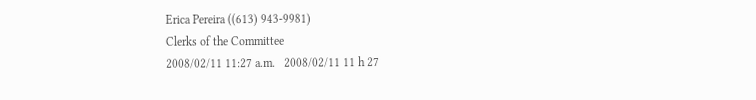Erica Pereira ((613) 943-9981)
Clerks of the Committee
2008/02/11 11:27 a.m.   2008/02/11 11 h 27